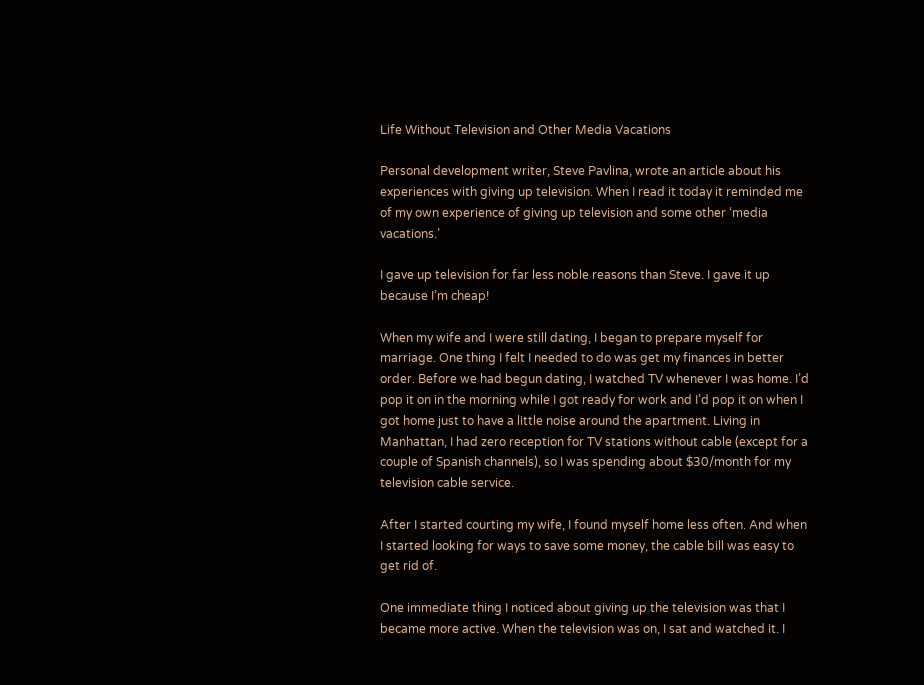Life Without Television and Other Media Vacations

Personal development writer, Steve Pavlina, wrote an article about his experiences with giving up television. When I read it today it reminded me of my own experience of giving up television and some other ‘media vacations.’

I gave up television for far less noble reasons than Steve. I gave it up because I’m cheap!

When my wife and I were still dating, I began to prepare myself for marriage. One thing I felt I needed to do was get my finances in better order. Before we had begun dating, I watched TV whenever I was home. I’d pop it on in the morning while I got ready for work and I’d pop it on when I got home just to have a little noise around the apartment. Living in Manhattan, I had zero reception for TV stations without cable (except for a couple of Spanish channels), so I was spending about $30/month for my television cable service.

After I started courting my wife, I found myself home less often. And when I started looking for ways to save some money, the cable bill was easy to get rid of.

One immediate thing I noticed about giving up the television was that I became more active. When the television was on, I sat and watched it. I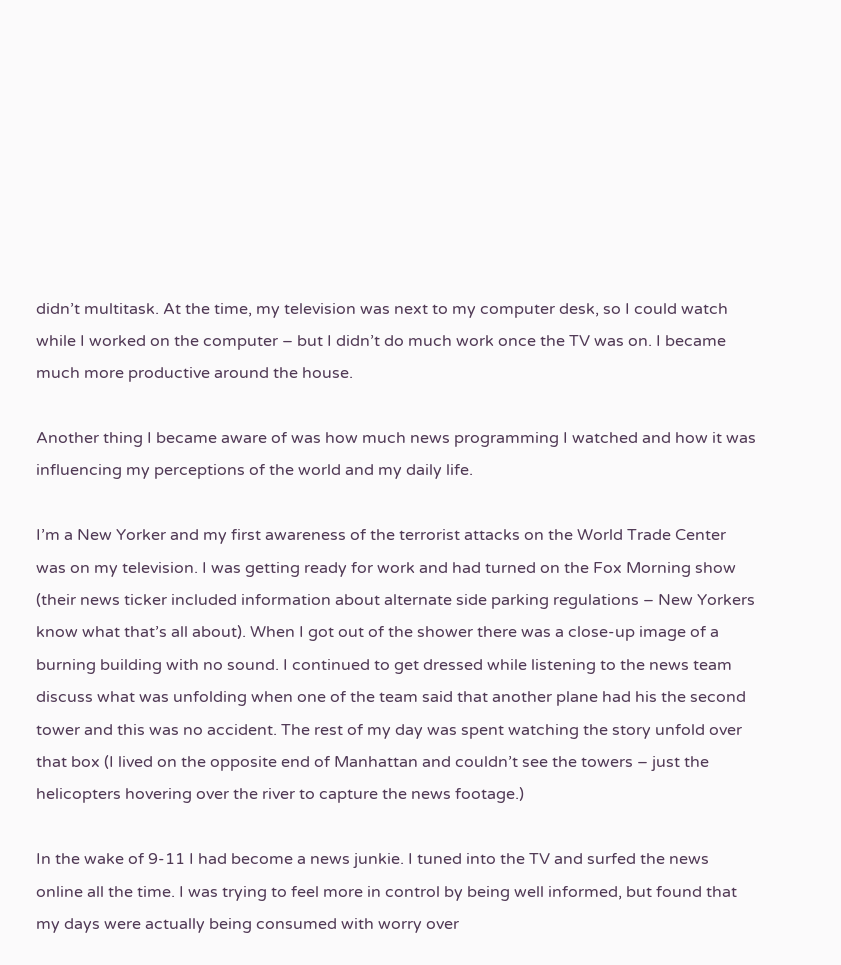didn’t multitask. At the time, my television was next to my computer desk, so I could watch while I worked on the computer – but I didn’t do much work once the TV was on. I became much more productive around the house.

Another thing I became aware of was how much news programming I watched and how it was influencing my perceptions of the world and my daily life.

I’m a New Yorker and my first awareness of the terrorist attacks on the World Trade Center was on my television. I was getting ready for work and had turned on the Fox Morning show (their news ticker included information about alternate side parking regulations – New Yorkers know what that’s all about). When I got out of the shower there was a close-up image of a burning building with no sound. I continued to get dressed while listening to the news team discuss what was unfolding when one of the team said that another plane had his the second tower and this was no accident. The rest of my day was spent watching the story unfold over that box (I lived on the opposite end of Manhattan and couldn’t see the towers – just the helicopters hovering over the river to capture the news footage.)

In the wake of 9-11 I had become a news junkie. I tuned into the TV and surfed the news online all the time. I was trying to feel more in control by being well informed, but found that my days were actually being consumed with worry over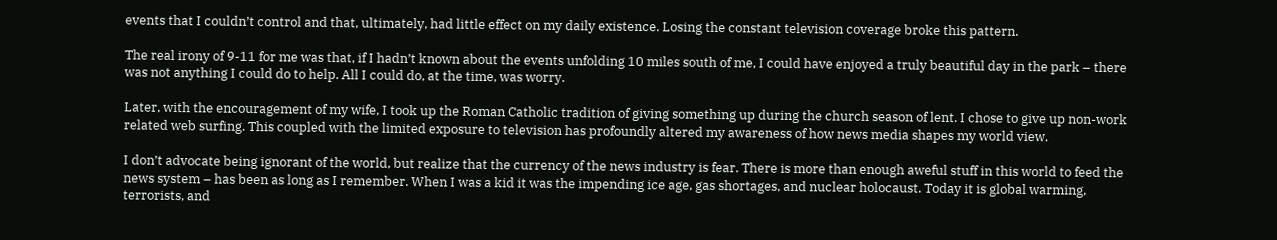events that I couldn’t control and that, ultimately, had little effect on my daily existence. Losing the constant television coverage broke this pattern.

The real irony of 9-11 for me was that, if I hadn’t known about the events unfolding 10 miles south of me, I could have enjoyed a truly beautiful day in the park – there was not anything I could do to help. All I could do, at the time, was worry.

Later, with the encouragement of my wife, I took up the Roman Catholic tradition of giving something up during the church season of lent. I chose to give up non-work related web surfing. This coupled with the limited exposure to television has profoundly altered my awareness of how news media shapes my world view.

I don’t advocate being ignorant of the world, but realize that the currency of the news industry is fear. There is more than enough aweful stuff in this world to feed the news system – has been as long as I remember. When I was a kid it was the impending ice age, gas shortages, and nuclear holocaust. Today it is global warming, terrorists, and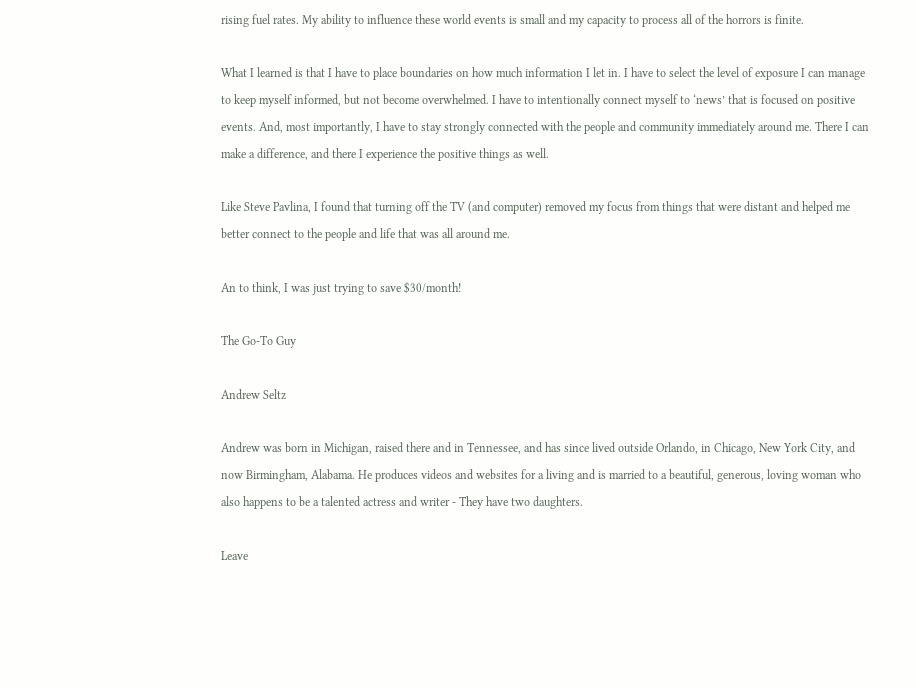rising fuel rates. My ability to influence these world events is small and my capacity to process all of the horrors is finite.

What I learned is that I have to place boundaries on how much information I let in. I have to select the level of exposure I can manage to keep myself informed, but not become overwhelmed. I have to intentionally connect myself to ‘news’ that is focused on positive events. And, most importantly, I have to stay strongly connected with the people and community immediately around me. There I can make a difference, and there I experience the positive things as well.

Like Steve Pavlina, I found that turning off the TV (and computer) removed my focus from things that were distant and helped me better connect to the people and life that was all around me.

An to think, I was just trying to save $30/month!

The Go-To Guy

Andrew Seltz

Andrew was born in Michigan, raised there and in Tennessee, and has since lived outside Orlando, in Chicago, New York City, and now Birmingham, Alabama. He produces videos and websites for a living and is married to a beautiful, generous, loving woman who also happens to be a talented actress and writer - They have two daughters.

Leave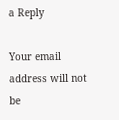a Reply

Your email address will not be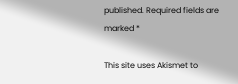published. Required fields are marked *

This site uses Akismet to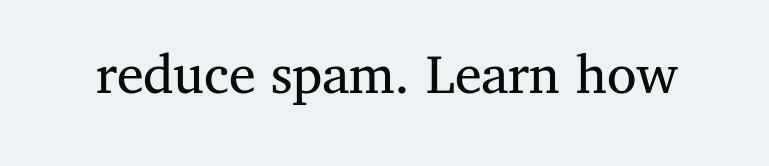reduce spam. Learn how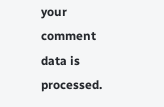your comment data is processed.